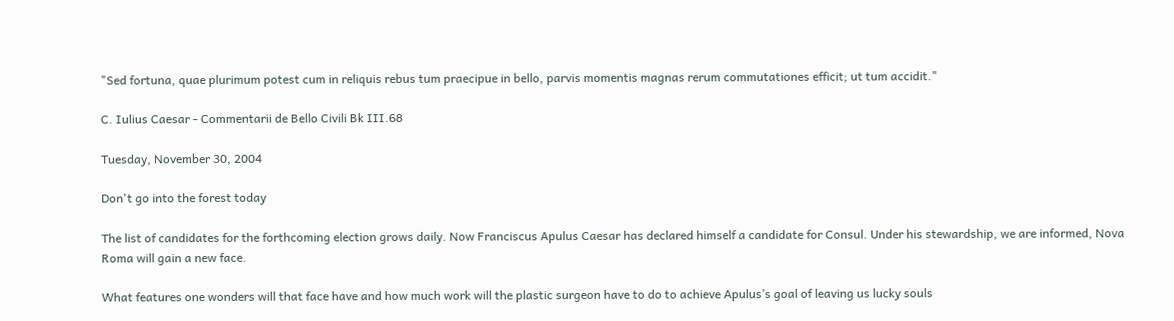"Sed fortuna, quae plurimum potest cum in reliquis rebus tum praecipue in bello, parvis momentis magnas rerum commutationes efficit; ut tum accidit."

C. Iulius Caesar - Commentarii de Bello Civili Bk III.68

Tuesday, November 30, 2004

Don't go into the forest today

The list of candidates for the forthcoming election grows daily. Now Franciscus Apulus Caesar has declared himself a candidate for Consul. Under his stewardship, we are informed, Nova Roma will gain a new face.

What features one wonders will that face have and how much work will the plastic surgeon have to do to achieve Apulus’s goal of leaving us lucky souls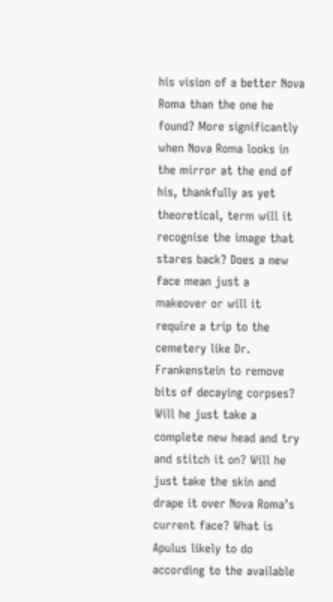his vision of a better Nova Roma than the one he found? More significantly when Nova Roma looks in the mirror at the end of his, thankfully as yet theoretical, term will it recognise the image that stares back? Does a new face mean just a makeover or will it require a trip to the cemetery like Dr. Frankenstein to remove bits of decaying corpses? Will he just take a complete new head and try and stitch it on? Will he just take the skin and drape it over Nova Roma’s current face? What is Apulus likely to do according to the available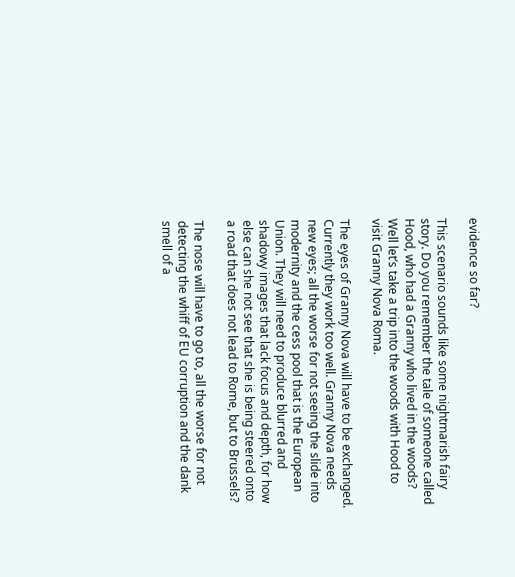evidence so far?

This scenario sounds like some nightmarish fairy story. Do you remember the tale of someone called Hood, who had a Granny who lived in the woods? Well let’s take a trip into the woods with Hood to visit Granny Nova Roma.

The eyes of Granny Nova will have to be exchanged. Currently they work too well. Granny Nova needs new eyes; all the worse for not seeing the slide into modernity and the cess pool that is the European Union. They will need to produce blurred and shadowy images that lack focus and depth, for how else can she not see that she is being steered onto a road that does not lead to Rome, but to Brussels?

The nose will have to go to, all the worse for not detecting the whiff of EU corruption and the dank smell of a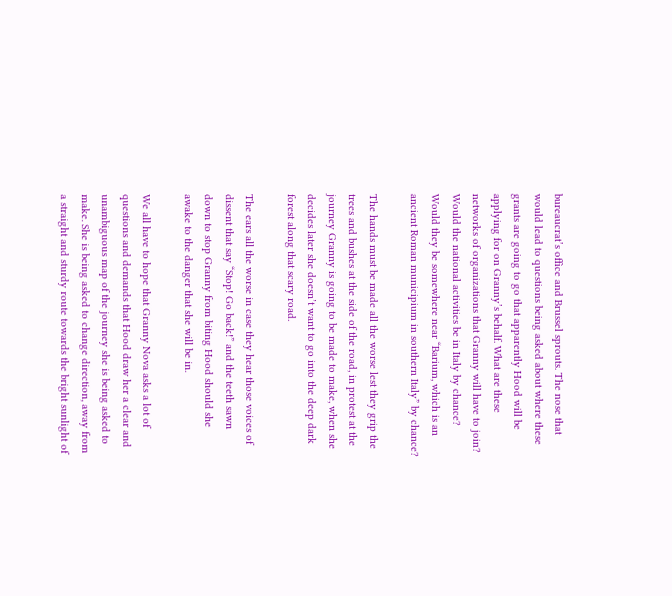bureaucrat’s office and Brussel sprouts. The nose that would lead to questions being asked about where these grants are going to go that apparently Hood will be applying for on Granny’s behalf. What are these networks of organizations that Granny will have to join? Would the national activities be in Italy by chance? Would they be somewhere near “Barium, which is an ancient Roman municipium in southern Italy” by chance?

The hands must be made all the worse lest they grip the trees and bushes at the side of the road, in protest at the journey Granny is going to be made to make, when she decides later she doesn’t want to go into the deep dark forest along that scary road.

The ears all the worse in case they hear those voices of dissent that say “Stop! Go back!” and the teeth sawn down to stop Granny from biting Hood should she awake to the danger that she will be in.

We all have to hope that Granny Nova asks a lot of questions and demands that Hood draw her a clear and unambiguous map of the journey she is being asked to make. She is being asked to change direction, away from a straight and sturdy route towards the bright sunlight of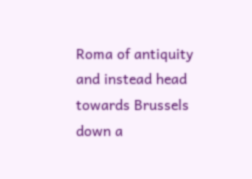Roma of antiquity and instead head towards Brussels down a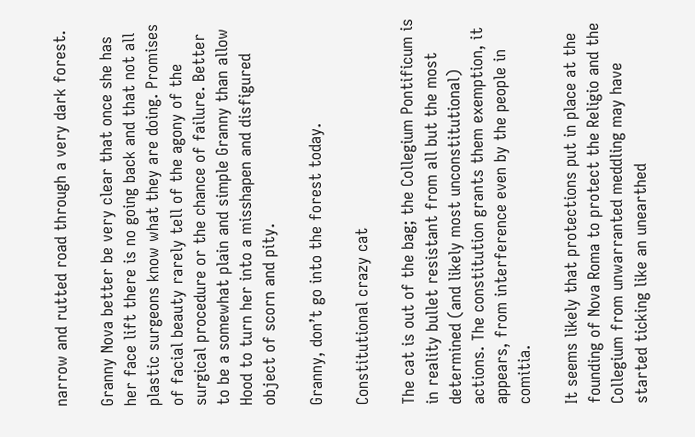narrow and rutted road through a very dark forest.

Granny Nova better be very clear that once she has her face lift there is no going back and that not all plastic surgeons know what they are doing. Promises of facial beauty rarely tell of the agony of the surgical procedure or the chance of failure. Better to be a somewhat plain and simple Granny than allow Hood to turn her into a misshapen and disfigured object of scorn and pity.

Granny, don’t go into the forest today.

Constitutional crazy cat

The cat is out of the bag; the Collegium Pontificum is in reality bullet resistant from all but the most determined (and likely most unconstitutional) actions. The constitution grants them exemption, it appears, from interference even by the people in comitia.

It seems likely that protections put in place at the founding of Nova Roma to protect the Religio and the Collegium from unwarranted meddling may have started ticking like an unearthed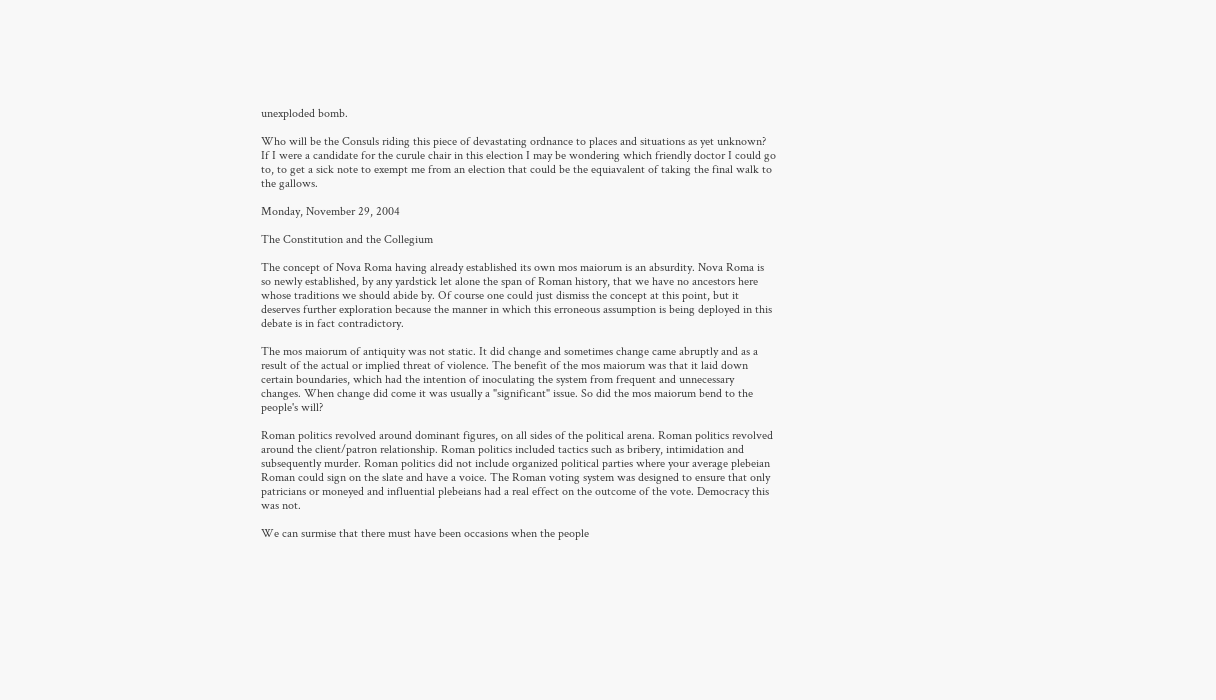unexploded bomb.

Who will be the Consuls riding this piece of devastating ordnance to places and situations as yet unknown? If I were a candidate for the curule chair in this election I may be wondering which friendly doctor I could go to, to get a sick note to exempt me from an election that could be the equiavalent of taking the final walk to the gallows.

Monday, November 29, 2004

The Constitution and the Collegium

The concept of Nova Roma having already established its own mos maiorum is an absurdity. Nova Roma is so newly established, by any yardstick let alone the span of Roman history, that we have no ancestors here whose traditions we should abide by. Of course one could just dismiss the concept at this point, but it deserves further exploration because the manner in which this erroneous assumption is being deployed in this debate is in fact contradictory.

The mos maiorum of antiquity was not static. It did change and sometimes change came abruptly and as a result of the actual or implied threat of violence. The benefit of the mos maiorum was that it laid down certain boundaries, which had the intention of inoculating the system from frequent and unnecessary changes. When change did come it was usually a "significant" issue. So did the mos maiorum bend to the people's will?

Roman politics revolved around dominant figures, on all sides of the political arena. Roman politics revolved around the client/patron relationship. Roman politics included tactics such as bribery, intimidation and subsequently murder. Roman politics did not include organized political parties where your average plebeian Roman could sign on the slate and have a voice. The Roman voting system was designed to ensure that only patricians or moneyed and influential plebeians had a real effect on the outcome of the vote. Democracy this was not.

We can surmise that there must have been occasions when the people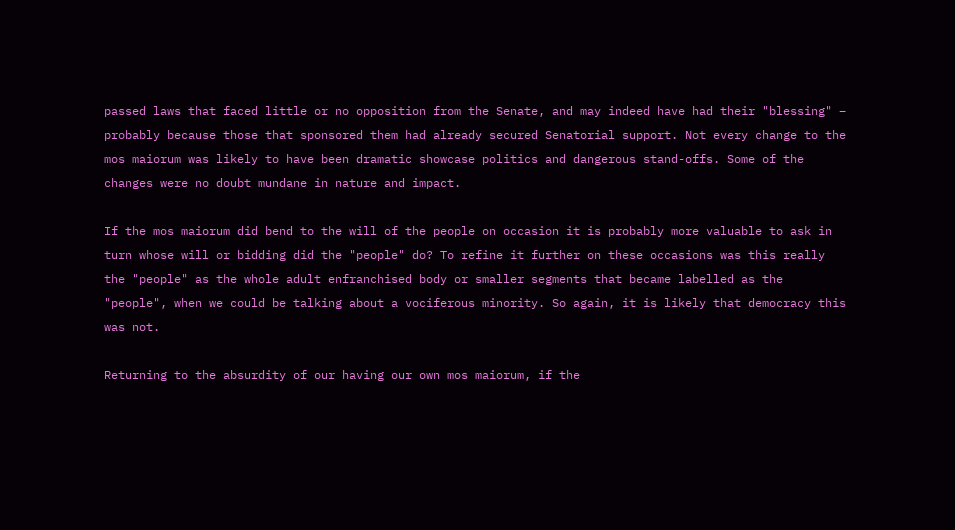passed laws that faced little or no opposition from the Senate, and may indeed have had their "blessing" – probably because those that sponsored them had already secured Senatorial support. Not every change to the mos maiorum was likely to have been dramatic showcase politics and dangerous stand-offs. Some of the changes were no doubt mundane in nature and impact.

If the mos maiorum did bend to the will of the people on occasion it is probably more valuable to ask in turn whose will or bidding did the "people" do? To refine it further on these occasions was this really the "people" as the whole adult enfranchised body or smaller segments that became labelled as the "people", when we could be talking about a vociferous minority. So again, it is likely that democracy this was not.

Returning to the absurdity of our having our own mos maiorum, if the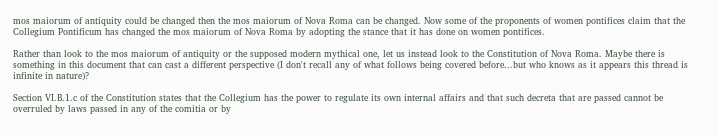mos maiorum of antiquity could be changed then the mos maiorum of Nova Roma can be changed. Now some of the proponents of women pontifices claim that the Collegium Pontificum has changed the mos maiorum of Nova Roma by adopting the stance that it has done on women pontifices.

Rather than look to the mos maiorum of antiquity or the supposed modern mythical one, let us instead look to the Constitution of Nova Roma. Maybe there is something in this document that can cast a different perspective (I don't recall any of what follows being covered before...but who knows as it appears this thread is infinite in nature)?

Section VI.B.1.c of the Constitution states that the Collegium has the power to regulate its own internal affairs and that such decreta that are passed cannot be overruled by laws passed in any of the comitia or by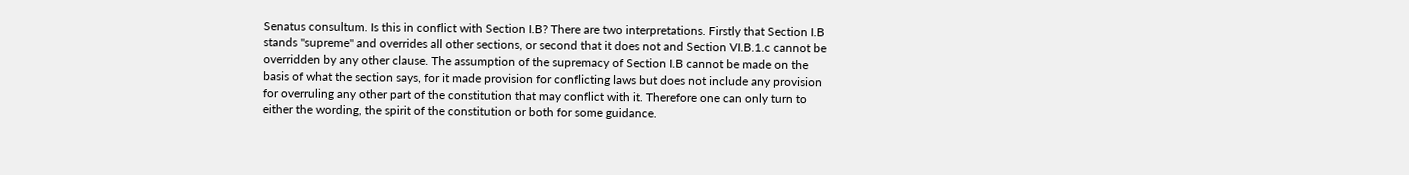Senatus consultum. Is this in conflict with Section I.B? There are two interpretations. Firstly that Section I.B stands "supreme" and overrides all other sections, or second that it does not and Section VI.B.1.c cannot be overridden by any other clause. The assumption of the supremacy of Section I.B cannot be made on the basis of what the section says, for it made provision for conflicting laws but does not include any provision for overruling any other part of the constitution that may conflict with it. Therefore one can only turn to either the wording, the spirit of the constitution or both for some guidance.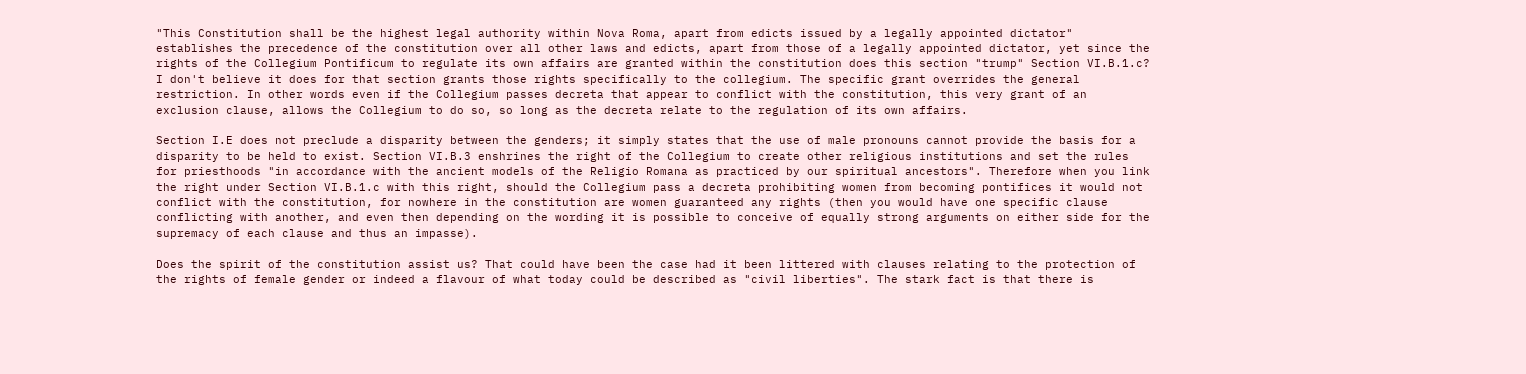"This Constitution shall be the highest legal authority within Nova Roma, apart from edicts issued by a legally appointed dictator" establishes the precedence of the constitution over all other laws and edicts, apart from those of a legally appointed dictator, yet since the rights of the Collegium Pontificum to regulate its own affairs are granted within the constitution does this section "trump" Section VI.B.1.c? I don't believe it does for that section grants those rights specifically to the collegium. The specific grant overrides the general restriction. In other words even if the Collegium passes decreta that appear to conflict with the constitution, this very grant of an exclusion clause, allows the Collegium to do so, so long as the decreta relate to the regulation of its own affairs.

Section I.E does not preclude a disparity between the genders; it simply states that the use of male pronouns cannot provide the basis for a disparity to be held to exist. Section VI.B.3 enshrines the right of the Collegium to create other religious institutions and set the rules for priesthoods "in accordance with the ancient models of the Religio Romana as practiced by our spiritual ancestors". Therefore when you link the right under Section VI.B.1.c with this right, should the Collegium pass a decreta prohibiting women from becoming pontifices it would not conflict with the constitution, for nowhere in the constitution are women guaranteed any rights (then you would have one specific clause conflicting with another, and even then depending on the wording it is possible to conceive of equally strong arguments on either side for the supremacy of each clause and thus an impasse).

Does the spirit of the constitution assist us? That could have been the case had it been littered with clauses relating to the protection of the rights of female gender or indeed a flavour of what today could be described as "civil liberties". The stark fact is that there is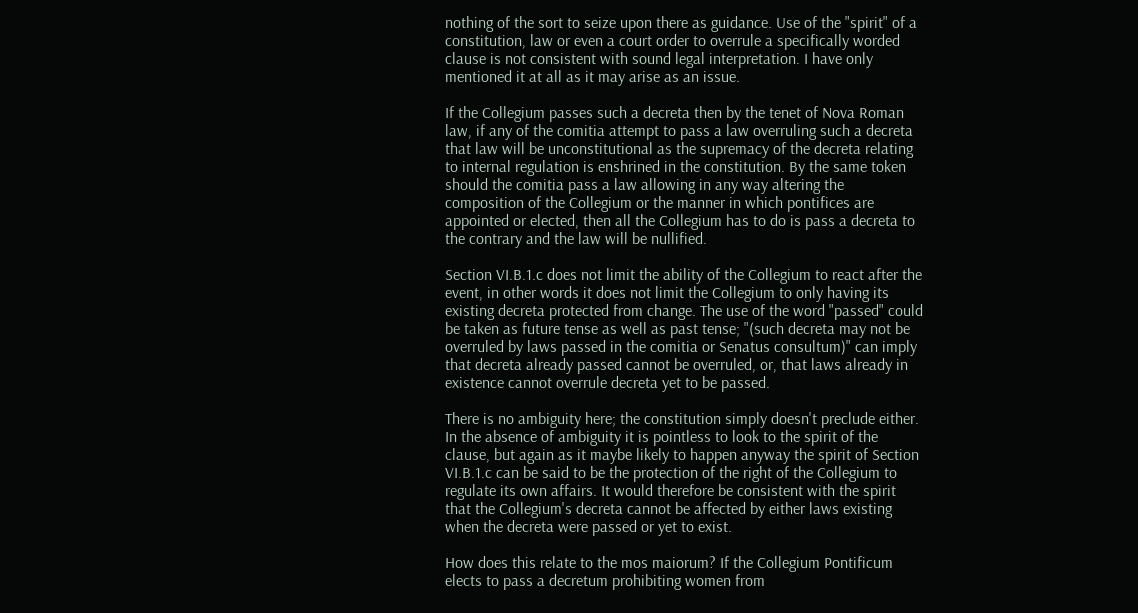nothing of the sort to seize upon there as guidance. Use of the "spirit" of a constitution, law or even a court order to overrule a specifically worded clause is not consistent with sound legal interpretation. I have only mentioned it at all as it may arise as an issue.

If the Collegium passes such a decreta then by the tenet of Nova Roman law, if any of the comitia attempt to pass a law overruling such a decreta that law will be unconstitutional as the supremacy of the decreta relating to internal regulation is enshrined in the constitution. By the same token should the comitia pass a law allowing in any way altering the composition of the Collegium or the manner in which pontifices are appointed or elected, then all the Collegium has to do is pass a decreta to the contrary and the law will be nullified.

Section VI.B.1.c does not limit the ability of the Collegium to react after the event, in other words it does not limit the Collegium to only having its existing decreta protected from change. The use of the word "passed" could be taken as future tense as well as past tense; "(such decreta may not be overruled by laws passed in the comitia or Senatus consultum)" can imply that decreta already passed cannot be overruled, or, that laws already in existence cannot overrule decreta yet to be passed.

There is no ambiguity here; the constitution simply doesn't preclude either. In the absence of ambiguity it is pointless to look to the spirit of the clause, but again as it maybe likely to happen anyway the spirit of Section VI.B.1.c can be said to be the protection of the right of the Collegium to regulate its own affairs. It would therefore be consistent with the spirit that the Collegium's decreta cannot be affected by either laws existing when the decreta were passed or yet to exist.

How does this relate to the mos maiorum? If the Collegium Pontificum elects to pass a decretum prohibiting women from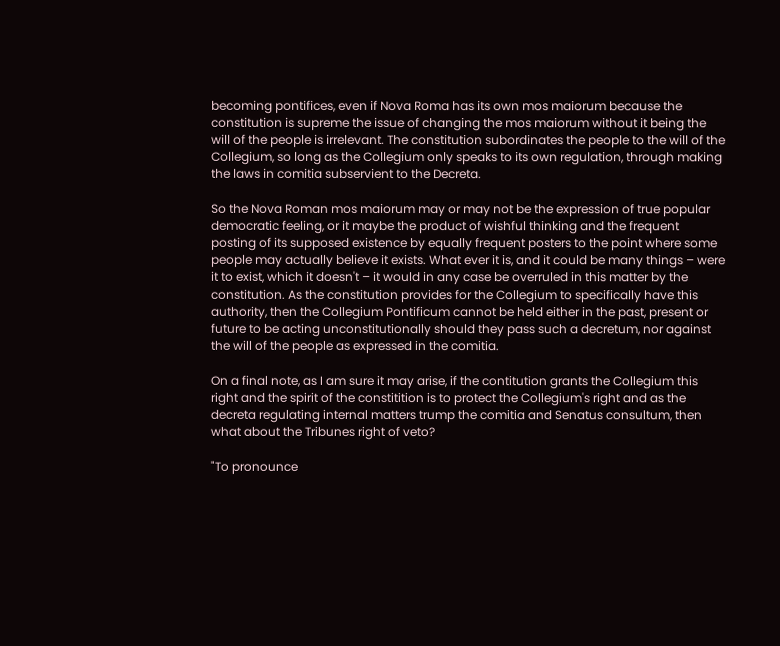becoming pontifices, even if Nova Roma has its own mos maiorum because the constitution is supreme the issue of changing the mos maiorum without it being the will of the people is irrelevant. The constitution subordinates the people to the will of the Collegium, so long as the Collegium only speaks to its own regulation, through making the laws in comitia subservient to the Decreta.

So the Nova Roman mos maiorum may or may not be the expression of true popular democratic feeling, or it maybe the product of wishful thinking and the frequent posting of its supposed existence by equally frequent posters to the point where some people may actually believe it exists. What ever it is, and it could be many things – were it to exist, which it doesn't – it would in any case be overruled in this matter by the constitution. As the constitution provides for the Collegium to specifically have this authority, then the Collegium Pontificum cannot be held either in the past, present or future to be acting unconstitutionally should they pass such a decretum, nor against the will of the people as expressed in the comitia.

On a final note, as I am sure it may arise, if the contitution grants the Collegium this right and the spirit of the constitition is to protect the Collegium's right and as the decreta regulating internal matters trump the comitia and Senatus consultum, then what about the Tribunes right of veto?

"To pronounce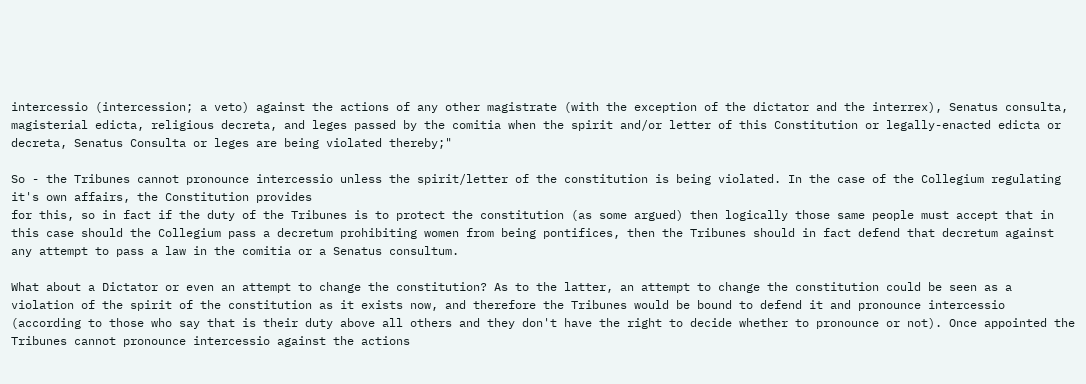intercessio (intercession; a veto) against the actions of any other magistrate (with the exception of the dictator and the interrex), Senatus consulta, magisterial edicta, religious decreta, and leges passed by the comitia when the spirit and/or letter of this Constitution or legally-enacted edicta or decreta, Senatus Consulta or leges are being violated thereby;"

So - the Tribunes cannot pronounce intercessio unless the spirit/letter of the constitution is being violated. In the case of the Collegium regulating it's own affairs, the Constitution provides
for this, so in fact if the duty of the Tribunes is to protect the constitution (as some argued) then logically those same people must accept that in this case should the Collegium pass a decretum prohibiting women from being pontifices, then the Tribunes should in fact defend that decretum against any attempt to pass a law in the comitia or a Senatus consultum.

What about a Dictator or even an attempt to change the constitution? As to the latter, an attempt to change the constitution could be seen as a violation of the spirit of the constitution as it exists now, and therefore the Tribunes would be bound to defend it and pronounce intercessio (according to those who say that is their duty above all others and they don't have the right to decide whether to pronounce or not). Once appointed the Tribunes cannot pronounce intercessio against the actions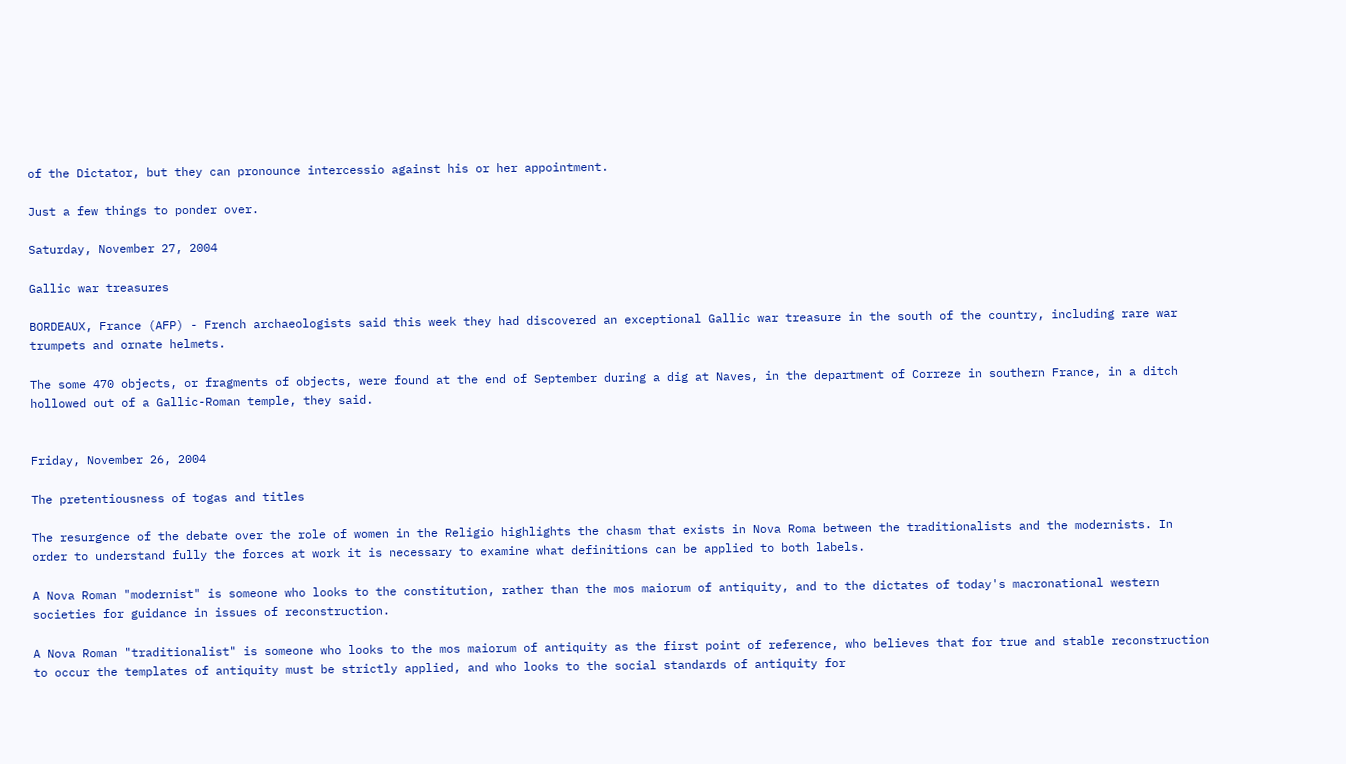of the Dictator, but they can pronounce intercessio against his or her appointment.

Just a few things to ponder over.

Saturday, November 27, 2004

Gallic war treasures

BORDEAUX, France (AFP) - French archaeologists said this week they had discovered an exceptional Gallic war treasure in the south of the country, including rare war trumpets and ornate helmets.

The some 470 objects, or fragments of objects, were found at the end of September during a dig at Naves, in the department of Correze in southern France, in a ditch hollowed out of a Gallic-Roman temple, they said.


Friday, November 26, 2004

The pretentiousness of togas and titles

The resurgence of the debate over the role of women in the Religio highlights the chasm that exists in Nova Roma between the traditionalists and the modernists. In order to understand fully the forces at work it is necessary to examine what definitions can be applied to both labels.

A Nova Roman "modernist" is someone who looks to the constitution, rather than the mos maiorum of antiquity, and to the dictates of today's macronational western societies for guidance in issues of reconstruction.

A Nova Roman "traditionalist" is someone who looks to the mos maiorum of antiquity as the first point of reference, who believes that for true and stable reconstruction to occur the templates of antiquity must be strictly applied, and who looks to the social standards of antiquity for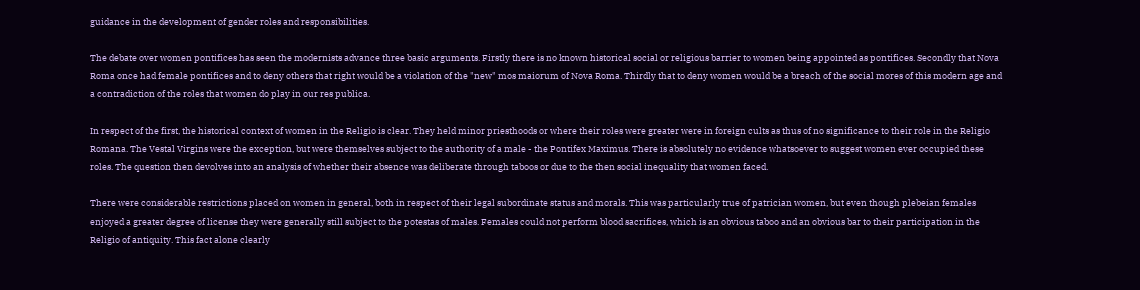guidance in the development of gender roles and responsibilities.

The debate over women pontifices has seen the modernists advance three basic arguments. Firstly there is no known historical social or religious barrier to women being appointed as pontifices. Secondly that Nova Roma once had female pontifices and to deny others that right would be a violation of the "new" mos maiorum of Nova Roma. Thirdly that to deny women would be a breach of the social mores of this modern age and a contradiction of the roles that women do play in our res publica.

In respect of the first, the historical context of women in the Religio is clear. They held minor priesthoods or where their roles were greater were in foreign cults as thus of no significance to their role in the Religio Romana. The Vestal Virgins were the exception, but were themselves subject to the authority of a male - the Pontifex Maximus. There is absolutely no evidence whatsoever to suggest women ever occupied these roles. The question then devolves into an analysis of whether their absence was deliberate through taboos or due to the then social inequality that women faced.

There were considerable restrictions placed on women in general, both in respect of their legal subordinate status and morals. This was particularly true of patrician women, but even though plebeian females enjoyed a greater degree of license they were generally still subject to the potestas of males. Females could not perform blood sacrifices, which is an obvious taboo and an obvious bar to their participation in the Religio of antiquity. This fact alone clearly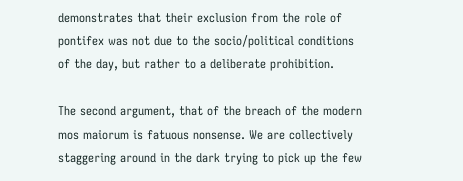demonstrates that their exclusion from the role of pontifex was not due to the socio/political conditions of the day, but rather to a deliberate prohibition.

The second argument, that of the breach of the modern mos maiorum is fatuous nonsense. We are collectively staggering around in the dark trying to pick up the few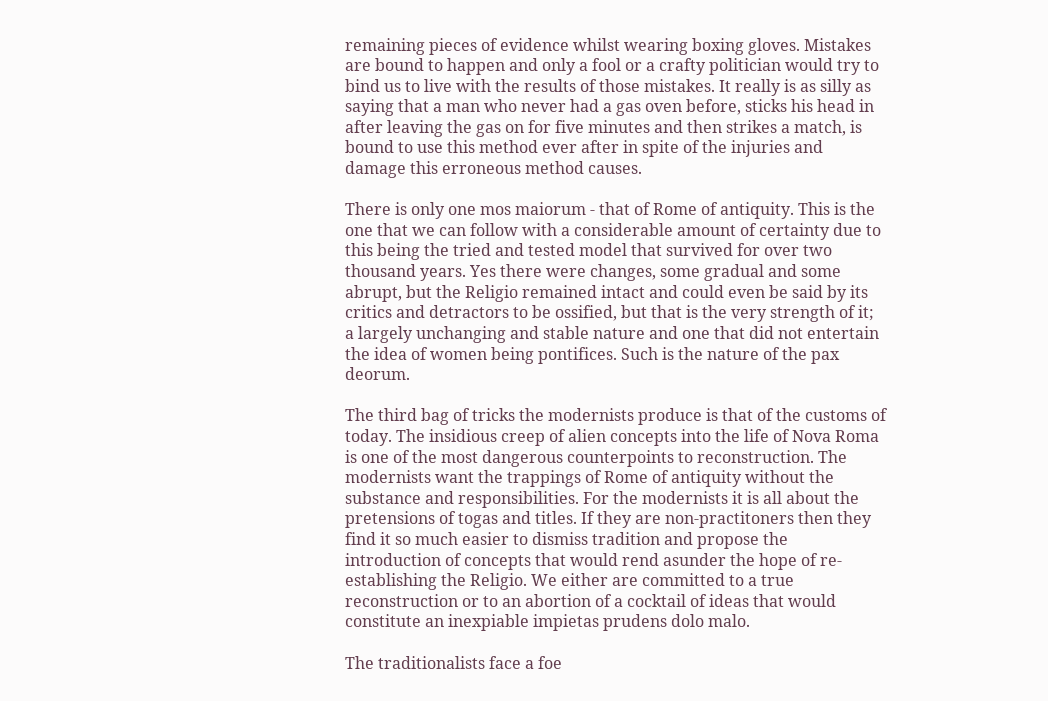remaining pieces of evidence whilst wearing boxing gloves. Mistakes are bound to happen and only a fool or a crafty politician would try to bind us to live with the results of those mistakes. It really is as silly as saying that a man who never had a gas oven before, sticks his head in after leaving the gas on for five minutes and then strikes a match, is bound to use this method ever after in spite of the injuries and damage this erroneous method causes.

There is only one mos maiorum - that of Rome of antiquity. This is the one that we can follow with a considerable amount of certainty due to this being the tried and tested model that survived for over two thousand years. Yes there were changes, some gradual and some abrupt, but the Religio remained intact and could even be said by its critics and detractors to be ossified, but that is the very strength of it; a largely unchanging and stable nature and one that did not entertain the idea of women being pontifices. Such is the nature of the pax deorum.

The third bag of tricks the modernists produce is that of the customs of today. The insidious creep of alien concepts into the life of Nova Roma is one of the most dangerous counterpoints to reconstruction. The modernists want the trappings of Rome of antiquity without the substance and responsibilities. For the modernists it is all about the pretensions of togas and titles. If they are non-practitoners then they find it so much easier to dismiss tradition and propose the introduction of concepts that would rend asunder the hope of re-establishing the Religio. We either are committed to a true reconstruction or to an abortion of a cocktail of ideas that would constitute an inexpiable impietas prudens dolo malo.

The traditionalists face a foe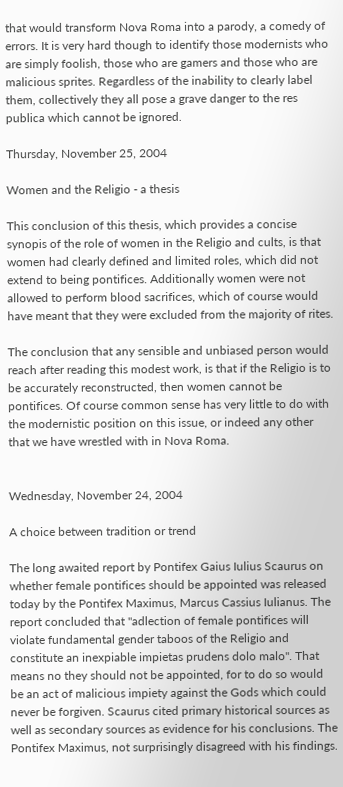that would transform Nova Roma into a parody, a comedy of errors. It is very hard though to identify those modernists who are simply foolish, those who are gamers and those who are malicious sprites. Regardless of the inability to clearly label them, collectively they all pose a grave danger to the res publica which cannot be ignored.

Thursday, November 25, 2004

Women and the Religio - a thesis

This conclusion of this thesis, which provides a concise synopis of the role of women in the Religio and cults, is that women had clearly defined and limited roles, which did not extend to being pontifices. Additionally women were not allowed to perform blood sacrifices, which of course would have meant that they were excluded from the majority of rites.

The conclusion that any sensible and unbiased person would reach after reading this modest work, is that if the Religio is to be accurately reconstructed, then women cannot be pontifices. Of course common sense has very little to do with the modernistic position on this issue, or indeed any other that we have wrestled with in Nova Roma.


Wednesday, November 24, 2004

A choice between tradition or trend

The long awaited report by Pontifex Gaius Iulius Scaurus on whether female pontifices should be appointed was released today by the Pontifex Maximus, Marcus Cassius Iulianus. The report concluded that "adlection of female pontifices will violate fundamental gender taboos of the Religio and constitute an inexpiable impietas prudens dolo malo". That means no they should not be appointed, for to do so would be an act of malicious impiety against the Gods which could never be forgiven. Scaurus cited primary historical sources as well as secondary sources as evidence for his conclusions. The Pontifex Maximus, not surprisingly disagreed with his findings.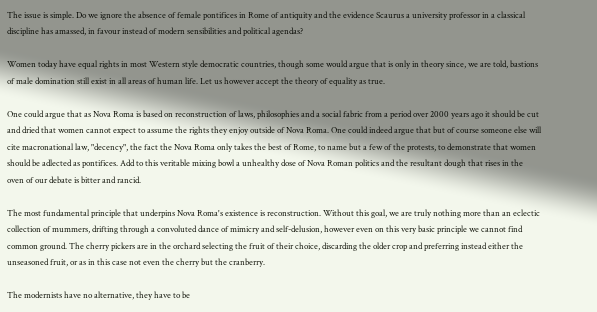The issue is simple. Do we ignore the absence of female pontifices in Rome of antiquity and the evidence Scaurus a university professor in a classical discipline has amassed, in favour instead of modern sensibilities and political agendas?

Women today have equal rights in most Western style democratic countries, though some would argue that is only in theory since, we are told, bastions of male domination still exist in all areas of human life. Let us however accept the theory of equality as true.

One could argue that as Nova Roma is based on reconstruction of laws, philosophies and a social fabric from a period over 2000 years ago it should be cut and dried that women cannot expect to assume the rights they enjoy outside of Nova Roma. One could indeed argue that but of course someone else will cite macronational law, "decency", the fact the Nova Roma only takes the best of Rome, to name but a few of the protests, to demonstrate that women should be adlected as pontifices. Add to this veritable mixing bowl a unhealthy dose of Nova Roman politics and the resultant dough that rises in the oven of our debate is bitter and rancid.

The most fundamental principle that underpins Nova Roma's existence is reconstruction. Without this goal, we are truly nothing more than an eclectic collection of mummers, drifting through a convoluted dance of mimicry and self-delusion, however even on this very basic principle we cannot find common ground. The cherry pickers are in the orchard selecting the fruit of their choice, discarding the older crop and preferring instead either the unseasoned fruit, or as in this case not even the cherry but the cranberry.

The modernists have no alternative, they have to be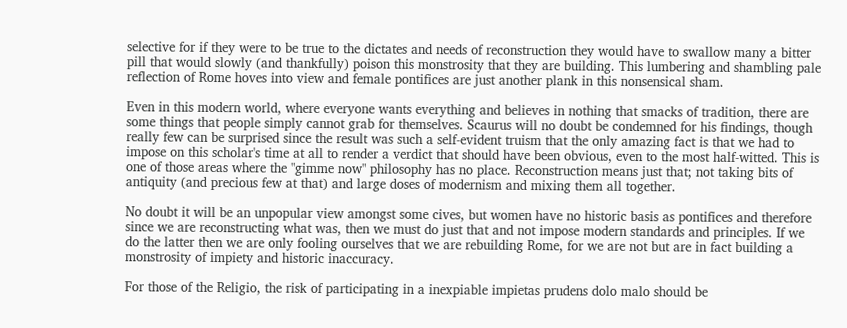selective for if they were to be true to the dictates and needs of reconstruction they would have to swallow many a bitter pill that would slowly (and thankfully) poison this monstrosity that they are building. This lumbering and shambling pale reflection of Rome hoves into view and female pontifices are just another plank in this nonsensical sham.

Even in this modern world, where everyone wants everything and believes in nothing that smacks of tradition, there are some things that people simply cannot grab for themselves. Scaurus will no doubt be condemned for his findings, though really few can be surprised since the result was such a self-evident truism that the only amazing fact is that we had to impose on this scholar's time at all to render a verdict that should have been obvious, even to the most half-witted. This is one of those areas where the "gimme now" philosophy has no place. Reconstruction means just that; not taking bits of antiquity (and precious few at that) and large doses of modernism and mixing them all together.

No doubt it will be an unpopular view amongst some cives, but women have no historic basis as pontifices and therefore since we are reconstructing what was, then we must do just that and not impose modern standards and principles. If we do the latter then we are only fooling ourselves that we are rebuilding Rome, for we are not but are in fact building a monstrosity of impiety and historic inaccuracy.

For those of the Religio, the risk of participating in a inexpiable impietas prudens dolo malo should be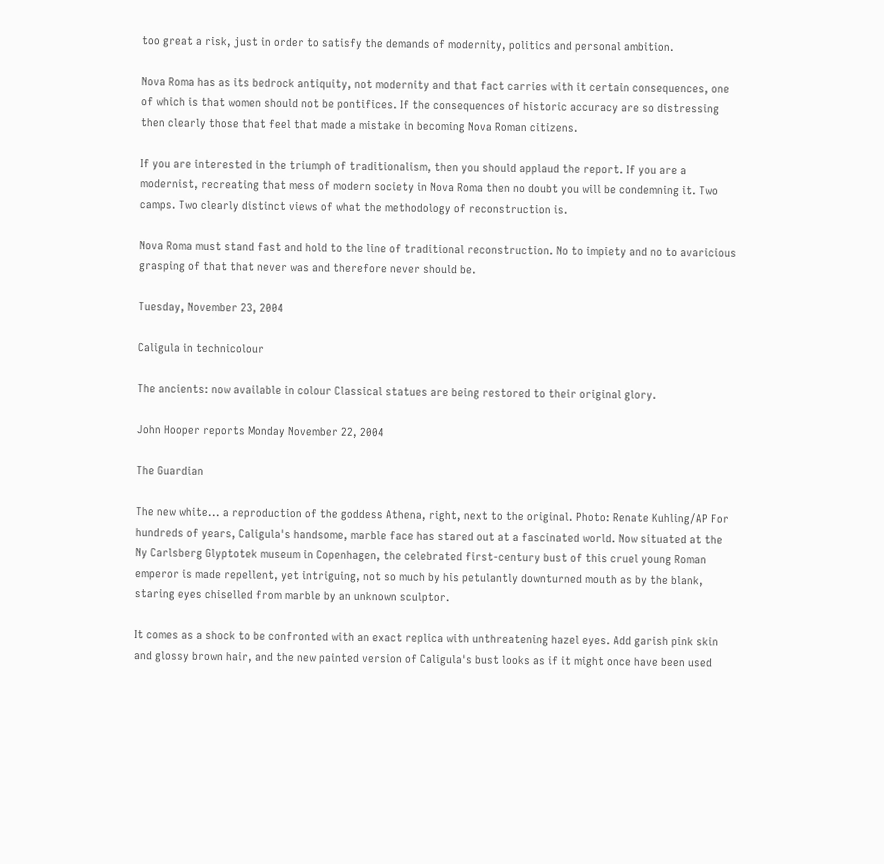too great a risk, just in order to satisfy the demands of modernity, politics and personal ambition.

Nova Roma has as its bedrock antiquity, not modernity and that fact carries with it certain consequences, one of which is that women should not be pontifices. If the consequences of historic accuracy are so distressing then clearly those that feel that made a mistake in becoming Nova Roman citizens.

If you are interested in the triumph of traditionalism, then you should applaud the report. If you are a modernist, recreating that mess of modern society in Nova Roma then no doubt you will be condemning it. Two camps. Two clearly distinct views of what the methodology of reconstruction is.

Nova Roma must stand fast and hold to the line of traditional reconstruction. No to impiety and no to avaricious grasping of that that never was and therefore never should be.

Tuesday, November 23, 2004

Caligula in technicolour

The ancients: now available in colour Classical statues are being restored to their original glory.

John Hooper reports Monday November 22, 2004

The Guardian

The new white... a reproduction of the goddess Athena, right, next to the original. Photo: Renate Kuhling/AP For hundreds of years, Caligula's handsome, marble face has stared out at a fascinated world. Now situated at the Ny Carlsberg Glyptotek museum in Copenhagen, the celebrated first-century bust of this cruel young Roman emperor is made repellent, yet intriguing, not so much by his petulantly downturned mouth as by the blank, staring eyes chiselled from marble by an unknown sculptor.

It comes as a shock to be confronted with an exact replica with unthreatening hazel eyes. Add garish pink skin and glossy brown hair, and the new painted version of Caligula's bust looks as if it might once have been used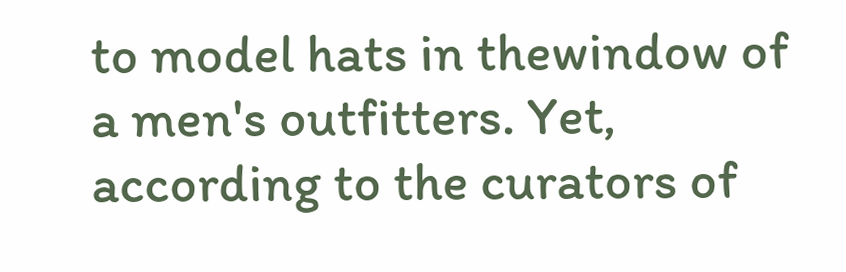to model hats in thewindow of a men's outfitters. Yet, according to the curators of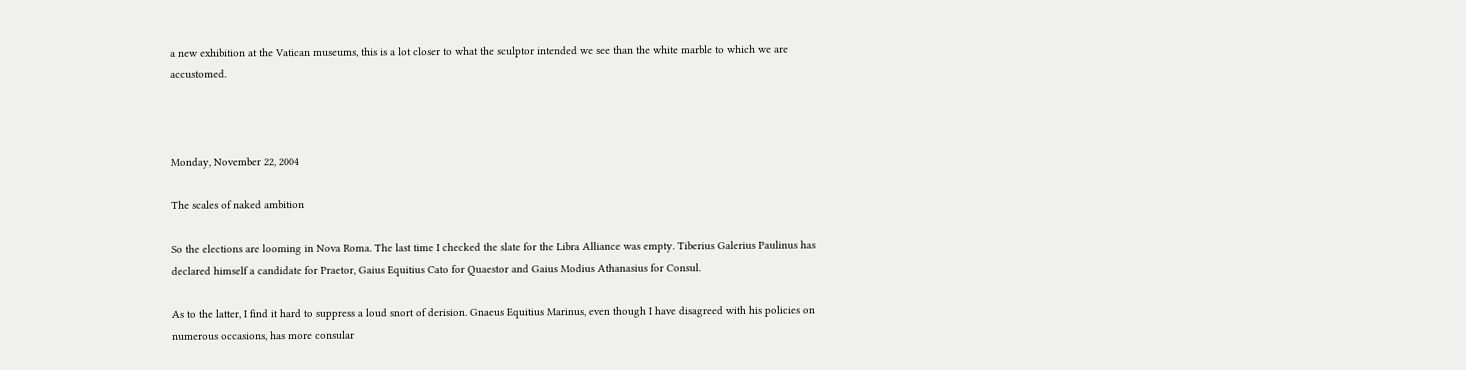a new exhibition at the Vatican museums, this is a lot closer to what the sculptor intended we see than the white marble to which we are accustomed.



Monday, November 22, 2004

The scales of naked ambition

So the elections are looming in Nova Roma. The last time I checked the slate for the Libra Alliance was empty. Tiberius Galerius Paulinus has declared himself a candidate for Praetor, Gaius Equitius Cato for Quaestor and Gaius Modius Athanasius for Consul.

As to the latter, I find it hard to suppress a loud snort of derision. Gnaeus Equitius Marinus, even though I have disagreed with his policies on numerous occasions, has more consular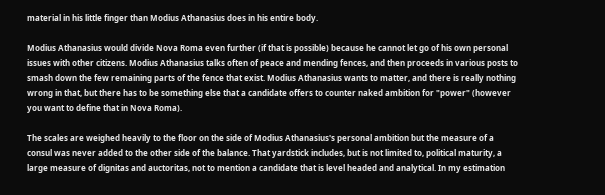material in his little finger than Modius Athanasius does in his entire body.

Modius Athanasius would divide Nova Roma even further (if that is possible) because he cannot let go of his own personal issues with other citizens. Modius Athanasius talks often of peace and mending fences, and then proceeds in various posts to smash down the few remaining parts of the fence that exist. Modius Athanasius wants to matter, and there is really nothing wrong in that, but there has to be something else that a candidate offers to counter naked ambition for "power" (however you want to define that in Nova Roma).

The scales are weighed heavily to the floor on the side of Modius Athanasius's personal ambition but the measure of a consul was never added to the other side of the balance. That yardstick includes, but is not limited to, political maturity, a large measure of dignitas and auctoritas, not to mention a candidate that is level headed and analytical. In my estimation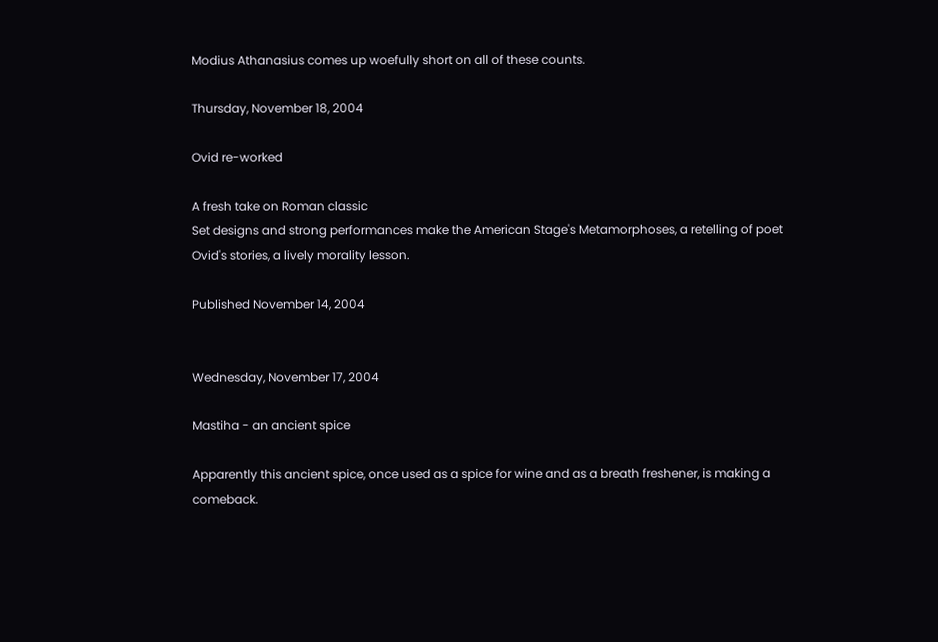Modius Athanasius comes up woefully short on all of these counts.

Thursday, November 18, 2004

Ovid re-worked

A fresh take on Roman classic
Set designs and strong performances make the American Stage's Metamorphoses, a retelling of poet Ovid's stories, a lively morality lesson.

Published November 14, 2004


Wednesday, November 17, 2004

Mastiha - an ancient spice

Apparently this ancient spice, once used as a spice for wine and as a breath freshener, is making a comeback.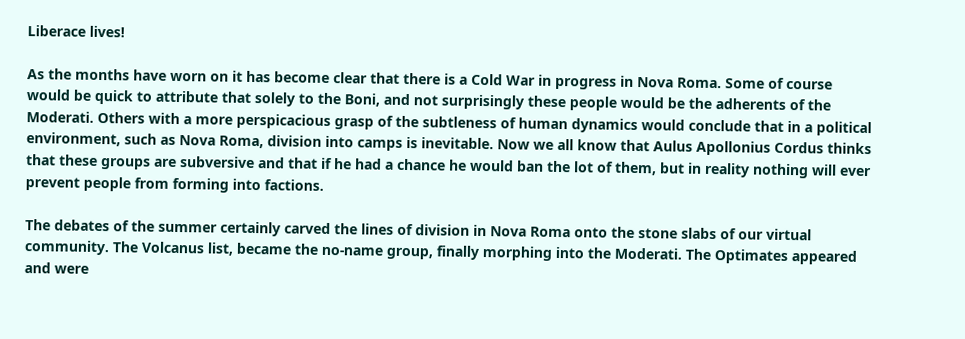Liberace lives!

As the months have worn on it has become clear that there is a Cold War in progress in Nova Roma. Some of course would be quick to attribute that solely to the Boni, and not surprisingly these people would be the adherents of the Moderati. Others with a more perspicacious grasp of the subtleness of human dynamics would conclude that in a political environment, such as Nova Roma, division into camps is inevitable. Now we all know that Aulus Apollonius Cordus thinks that these groups are subversive and that if he had a chance he would ban the lot of them, but in reality nothing will ever prevent people from forming into factions.

The debates of the summer certainly carved the lines of division in Nova Roma onto the stone slabs of our virtual community. The Volcanus list, became the no-name group, finally morphing into the Moderati. The Optimates appeared and were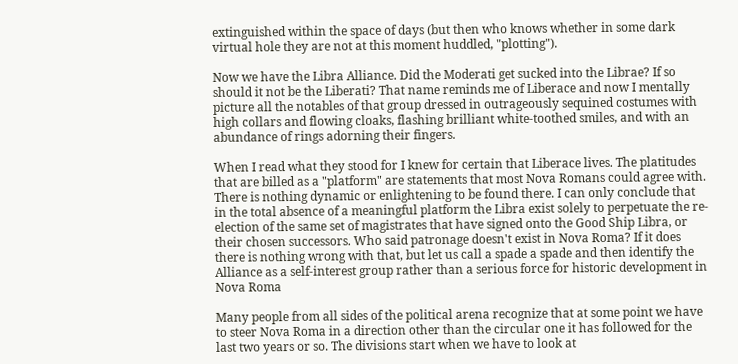extinguished within the space of days (but then who knows whether in some dark virtual hole they are not at this moment huddled, "plotting").

Now we have the Libra Alliance. Did the Moderati get sucked into the Librae? If so should it not be the Liberati? That name reminds me of Liberace and now I mentally picture all the notables of that group dressed in outrageously sequined costumes with high collars and flowing cloaks, flashing brilliant white-toothed smiles, and with an abundance of rings adorning their fingers.

When I read what they stood for I knew for certain that Liberace lives. The platitudes that are billed as a "platform" are statements that most Nova Romans could agree with. There is nothing dynamic or enlightening to be found there. I can only conclude that in the total absence of a meaningful platform the Libra exist solely to perpetuate the re-election of the same set of magistrates that have signed onto the Good Ship Libra, or their chosen successors. Who said patronage doesn't exist in Nova Roma? If it does there is nothing wrong with that, but let us call a spade a spade and then identify the Alliance as a self-interest group rather than a serious force for historic development in Nova Roma

Many people from all sides of the political arena recognize that at some point we have to steer Nova Roma in a direction other than the circular one it has followed for the last two years or so. The divisions start when we have to look at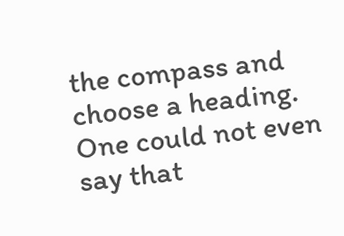the compass and choose a heading. One could not even say that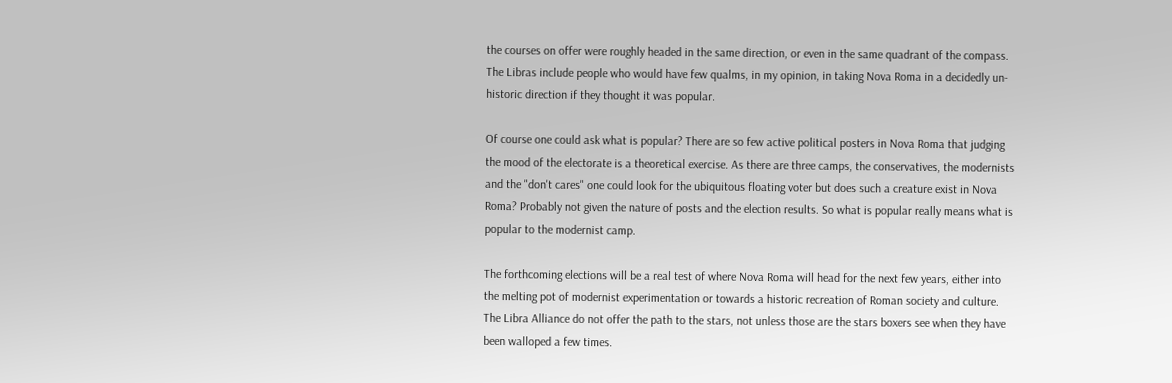the courses on offer were roughly headed in the same direction, or even in the same quadrant of the compass. The Libras include people who would have few qualms, in my opinion, in taking Nova Roma in a decidedly un-historic direction if they thought it was popular.

Of course one could ask what is popular? There are so few active political posters in Nova Roma that judging the mood of the electorate is a theoretical exercise. As there are three camps, the conservatives, the modernists and the "don't cares" one could look for the ubiquitous floating voter but does such a creature exist in Nova Roma? Probably not given the nature of posts and the election results. So what is popular really means what is popular to the modernist camp.

The forthcoming elections will be a real test of where Nova Roma will head for the next few years, either into the melting pot of modernist experimentation or towards a historic recreation of Roman society and culture. The Libra Alliance do not offer the path to the stars, not unless those are the stars boxers see when they have been walloped a few times.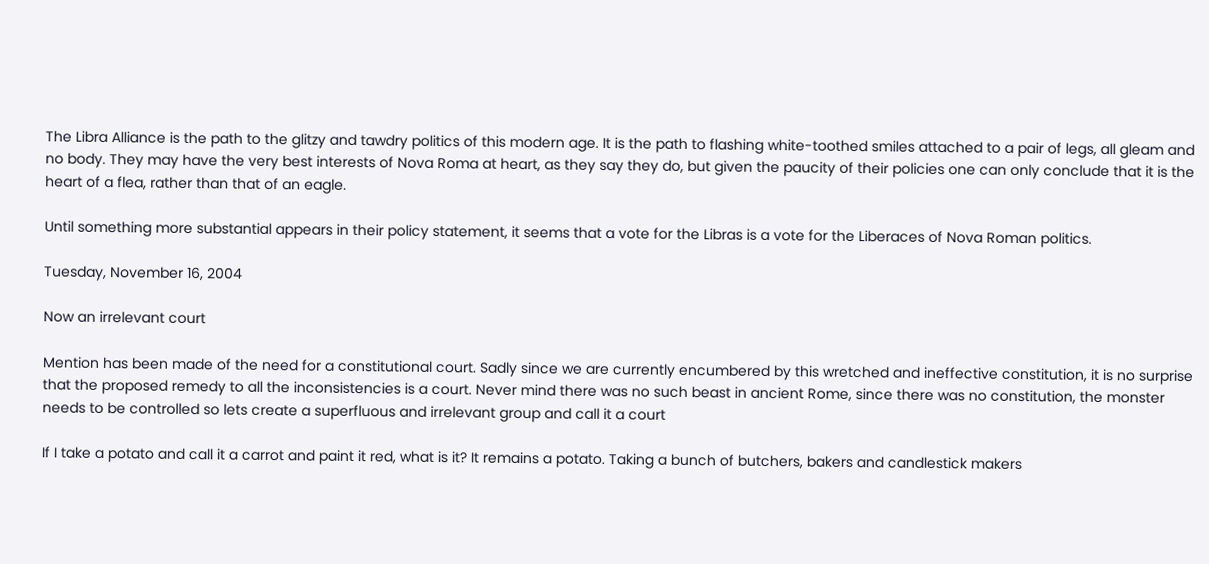The Libra Alliance is the path to the glitzy and tawdry politics of this modern age. It is the path to flashing white-toothed smiles attached to a pair of legs, all gleam and no body. They may have the very best interests of Nova Roma at heart, as they say they do, but given the paucity of their policies one can only conclude that it is the heart of a flea, rather than that of an eagle.

Until something more substantial appears in their policy statement, it seems that a vote for the Libras is a vote for the Liberaces of Nova Roman politics.

Tuesday, November 16, 2004

Now an irrelevant court

Mention has been made of the need for a constitutional court. Sadly since we are currently encumbered by this wretched and ineffective constitution, it is no surprise that the proposed remedy to all the inconsistencies is a court. Never mind there was no such beast in ancient Rome, since there was no constitution, the monster needs to be controlled so lets create a superfluous and irrelevant group and call it a court

If I take a potato and call it a carrot and paint it red, what is it? It remains a potato. Taking a bunch of butchers, bakers and candlestick makers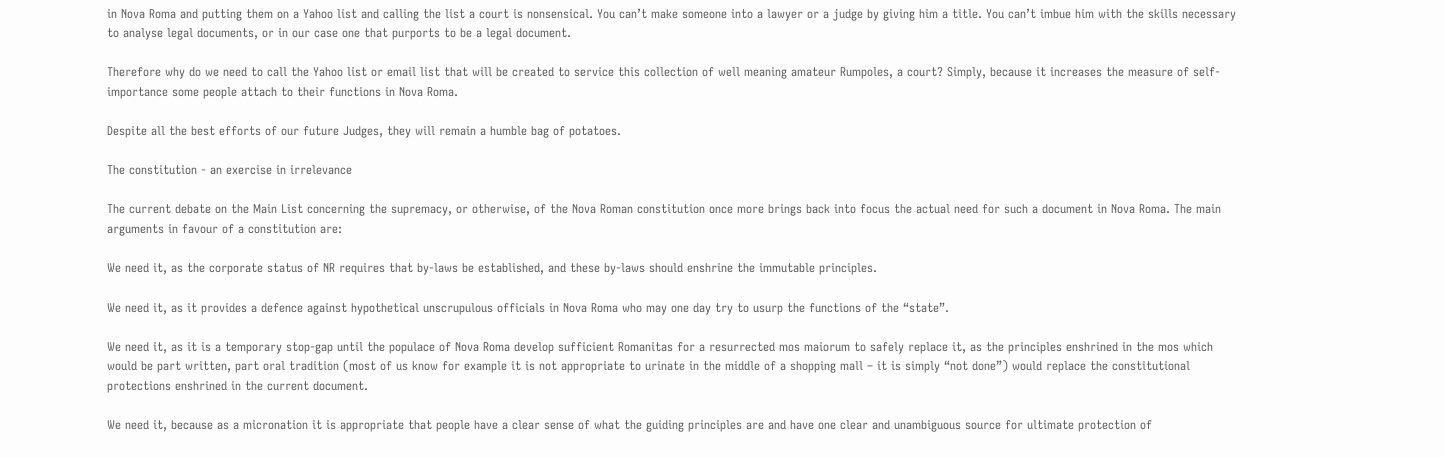in Nova Roma and putting them on a Yahoo list and calling the list a court is nonsensical. You can’t make someone into a lawyer or a judge by giving him a title. You can’t imbue him with the skills necessary to analyse legal documents, or in our case one that purports to be a legal document.

Therefore why do we need to call the Yahoo list or email list that will be created to service this collection of well meaning amateur Rumpoles, a court? Simply, because it increases the measure of self-importance some people attach to their functions in Nova Roma.

Despite all the best efforts of our future Judges, they will remain a humble bag of potatoes.

The constitution - an exercise in irrelevance

The current debate on the Main List concerning the supremacy, or otherwise, of the Nova Roman constitution once more brings back into focus the actual need for such a document in Nova Roma. The main arguments in favour of a constitution are:

We need it, as the corporate status of NR requires that by-laws be established, and these by-laws should enshrine the immutable principles.

We need it, as it provides a defence against hypothetical unscrupulous officials in Nova Roma who may one day try to usurp the functions of the “state”.

We need it, as it is a temporary stop-gap until the populace of Nova Roma develop sufficient Romanitas for a resurrected mos maiorum to safely replace it, as the principles enshrined in the mos which would be part written, part oral tradition (most of us know for example it is not appropriate to urinate in the middle of a shopping mall – it is simply “not done”) would replace the constitutional protections enshrined in the current document.

We need it, because as a micronation it is appropriate that people have a clear sense of what the guiding principles are and have one clear and unambiguous source for ultimate protection of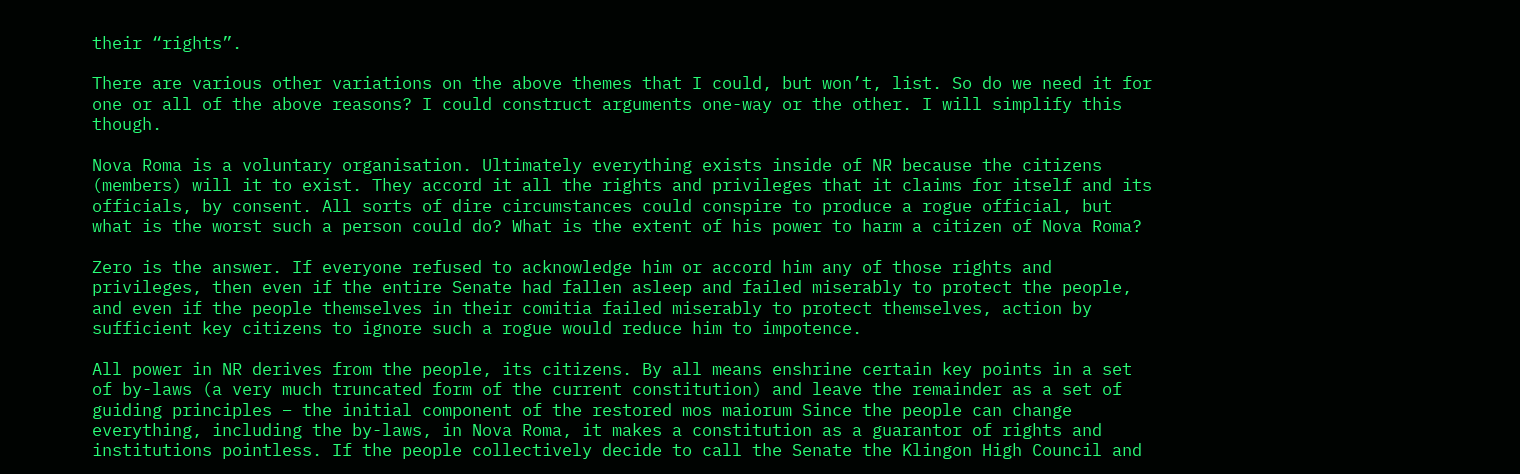their “rights”.

There are various other variations on the above themes that I could, but won’t, list. So do we need it for one or all of the above reasons? I could construct arguments one-way or the other. I will simplify this though.

Nova Roma is a voluntary organisation. Ultimately everything exists inside of NR because the citizens (members) will it to exist. They accord it all the rights and privileges that it claims for itself and its officials, by consent. All sorts of dire circumstances could conspire to produce a rogue official, but what is the worst such a person could do? What is the extent of his power to harm a citizen of Nova Roma?

Zero is the answer. If everyone refused to acknowledge him or accord him any of those rights and privileges, then even if the entire Senate had fallen asleep and failed miserably to protect the people, and even if the people themselves in their comitia failed miserably to protect themselves, action by sufficient key citizens to ignore such a rogue would reduce him to impotence.

All power in NR derives from the people, its citizens. By all means enshrine certain key points in a set of by-laws (a very much truncated form of the current constitution) and leave the remainder as a set of guiding principles – the initial component of the restored mos maiorum Since the people can change everything, including the by-laws, in Nova Roma, it makes a constitution as a guarantor of rights and institutions pointless. If the people collectively decide to call the Senate the Klingon High Council and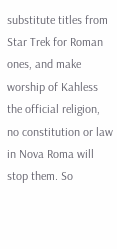substitute titles from Star Trek for Roman ones, and make worship of Kahless the official religion, no constitution or law in Nova Roma will stop them. So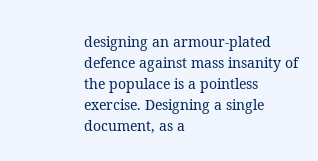designing an armour-plated defence against mass insanity of the populace is a pointless exercise. Designing a single document, as a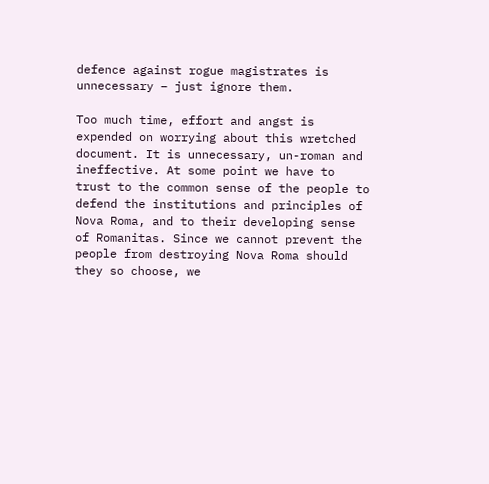defence against rogue magistrates is unnecessary – just ignore them.

Too much time, effort and angst is expended on worrying about this wretched document. It is unnecessary, un-roman and ineffective. At some point we have to trust to the common sense of the people to defend the institutions and principles of Nova Roma, and to their developing sense of Romanitas. Since we cannot prevent the people from destroying Nova Roma should they so choose, we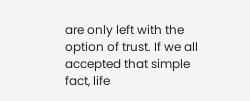are only left with the option of trust. If we all accepted that simple fact, life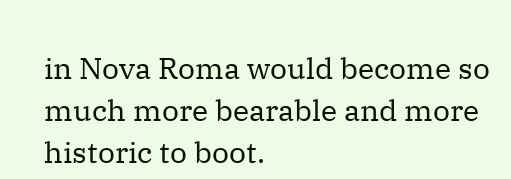in Nova Roma would become so much more bearable and more historic to boot.